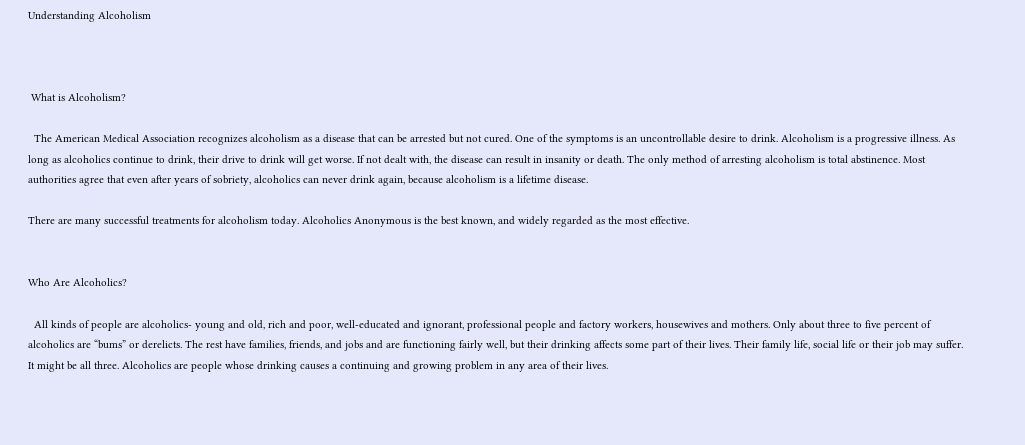Understanding Alcoholism



 What is Alcoholism?

  The American Medical Association recognizes alcoholism as a disease that can be arrested but not cured. One of the symptoms is an uncontrollable desire to drink. Alcoholism is a progressive illness. As long as alcoholics continue to drink, their drive to drink will get worse. If not dealt with, the disease can result in insanity or death. The only method of arresting alcoholism is total abstinence. Most authorities agree that even after years of sobriety, alcoholics can never drink again, because alcoholism is a lifetime disease.

There are many successful treatments for alcoholism today. Alcoholics Anonymous is the best known, and widely regarded as the most effective.


Who Are Alcoholics?

  All kinds of people are alcoholics- young and old, rich and poor, well-educated and ignorant, professional people and factory workers, housewives and mothers. Only about three to five percent of alcoholics are “bums” or derelicts. The rest have families, friends, and jobs and are functioning fairly well, but their drinking affects some part of their lives. Their family life, social life or their job may suffer. It might be all three. Alcoholics are people whose drinking causes a continuing and growing problem in any area of their lives.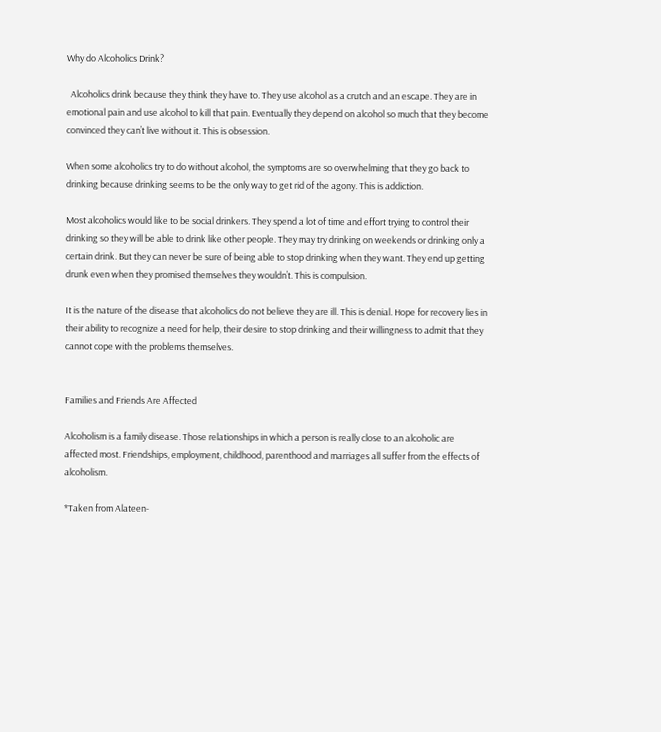Why do Alcoholics Drink?

  Alcoholics drink because they think they have to. They use alcohol as a crutch and an escape. They are in emotional pain and use alcohol to kill that pain. Eventually they depend on alcohol so much that they become convinced they can’t live without it. This is obsession.

When some alcoholics try to do without alcohol, the symptoms are so overwhelming that they go back to drinking because drinking seems to be the only way to get rid of the agony. This is addiction.

Most alcoholics would like to be social drinkers. They spend a lot of time and effort trying to control their drinking so they will be able to drink like other people. They may try drinking on weekends or drinking only a certain drink. But they can never be sure of being able to stop drinking when they want. They end up getting drunk even when they promised themselves they wouldn’t. This is compulsion.

It is the nature of the disease that alcoholics do not believe they are ill. This is denial. Hope for recovery lies in their ability to recognize a need for help, their desire to stop drinking and their willingness to admit that they cannot cope with the problems themselves.


Families and Friends Are Affected

Alcoholism is a family disease. Those relationships in which a person is really close to an alcoholic are affected most. Friendships, employment, childhood, parenthood and marriages all suffer from the effects of alcoholism.

*Taken from Alateen-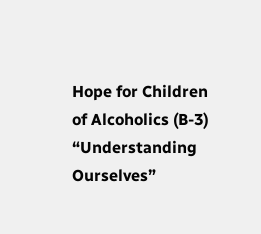Hope for Children of Alcoholics (B-3) “Understanding Ourselves”